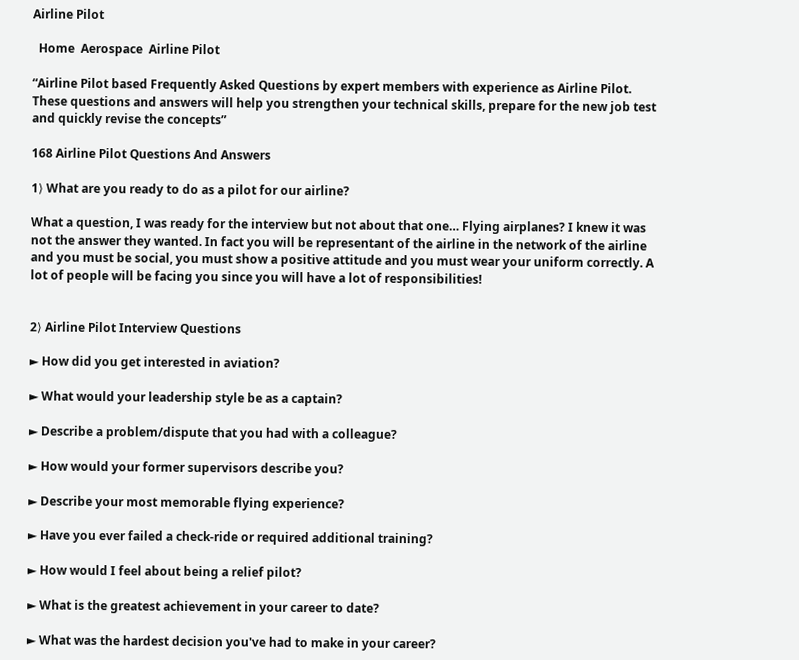Airline Pilot

  Home  Aerospace  Airline Pilot

“Airline Pilot based Frequently Asked Questions by expert members with experience as Airline Pilot. These questions and answers will help you strengthen your technical skills, prepare for the new job test and quickly revise the concepts”

168 Airline Pilot Questions And Answers

1⟩ What are you ready to do as a pilot for our airline?

What a question, I was ready for the interview but not about that one… Flying airplanes? I knew it was not the answer they wanted. In fact you will be representant of the airline in the network of the airline and you must be social, you must show a positive attitude and you must wear your uniform correctly. A lot of people will be facing you since you will have a lot of responsibilities!


2⟩ Airline Pilot Interview Questions

► How did you get interested in aviation?

► What would your leadership style be as a captain?

► Describe a problem/dispute that you had with a colleague?

► How would your former supervisors describe you?

► Describe your most memorable flying experience?

► Have you ever failed a check-ride or required additional training?

► How would I feel about being a relief pilot?

► What is the greatest achievement in your career to date?

► What was the hardest decision you've had to make in your career?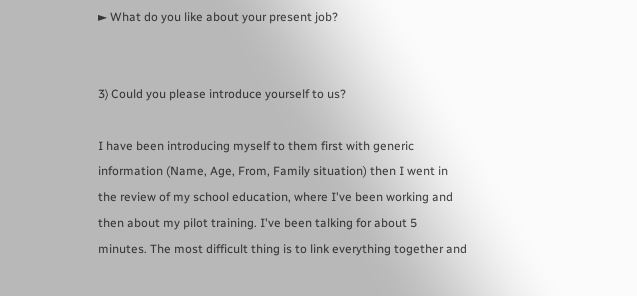► What do you like about your present job?


3⟩ Could you please introduce yourself to us?

I have been introducing myself to them first with generic information (Name, Age, From, Family situation) then I went in the review of my school education, where I've been working and then about my pilot training. I've been talking for about 5 minutes. The most difficult thing is to link everything together and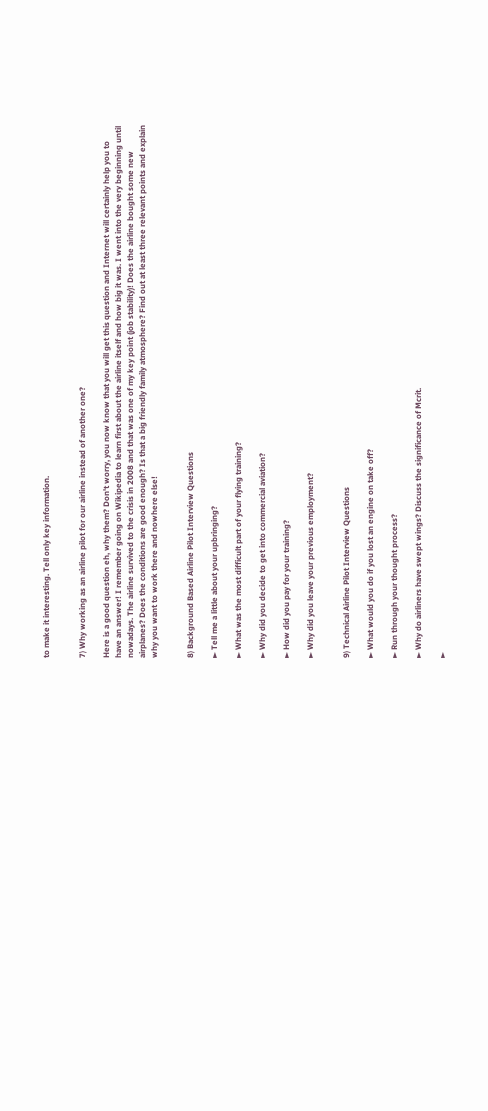to make it interesting. Tell only key information.


7⟩ Why working as an airline pilot for our airline instead of another one?

Here is a good question eh, why them? Don't worry, you now know that you will get this question and Internet will certainly help you to have an answer! I remember going on Wikipedia to learn first about the airline itself and how big it was. I went into the very beginning until nowadays. The airline survived to the crisis in 2008 and that was one of my key point (job stability)! Does the airline bought some new airplanes? Does the conditions are good enough? Is that a big friendly family atmosphere? Find out at least three relevant points and explain why you want to work there and nowhere else!


8⟩ Background Based Airline Pilot Interview Questions

► Tell me a little about your upbringing?

► What was the most difficult part of your flying training?

► Why did you decide to get into commercial aviation?

► How did you pay for your training?

► Why did you leave your previous employment?


9⟩ Technical Airline Pilot Interview Questions

► What would you do if you lost an engine on take off?

► Run through your thought process?

► Why do airliners have swept wings? Discuss the significance of Mcrit.

►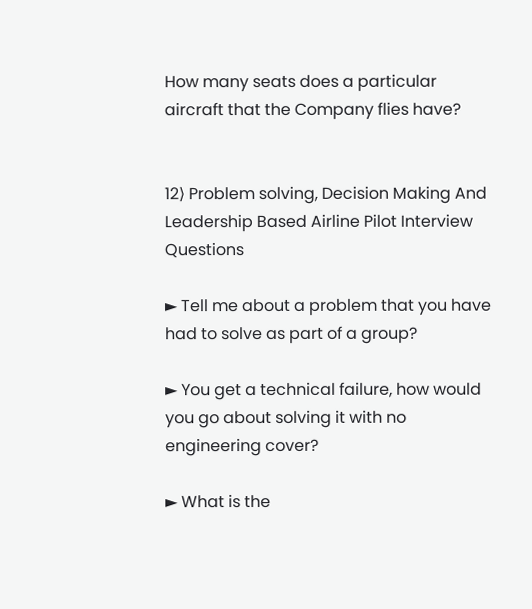How many seats does a particular aircraft that the Company flies have?


12⟩ Problem solving, Decision Making And Leadership Based Airline Pilot Interview Questions

► Tell me about a problem that you have had to solve as part of a group?

► You get a technical failure, how would you go about solving it with no engineering cover?

► What is the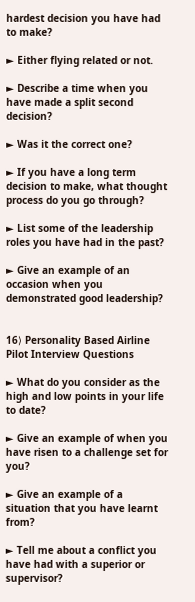hardest decision you have had to make?

► Either flying related or not.

► Describe a time when you have made a split second decision?

► Was it the correct one?

► If you have a long term decision to make, what thought process do you go through?

► List some of the leadership roles you have had in the past?

► Give an example of an occasion when you demonstrated good leadership?


16⟩ Personality Based Airline Pilot Interview Questions

► What do you consider as the high and low points in your life to date?

► Give an example of when you have risen to a challenge set for you?

► Give an example of a situation that you have learnt from?

► Tell me about a conflict you have had with a superior or supervisor?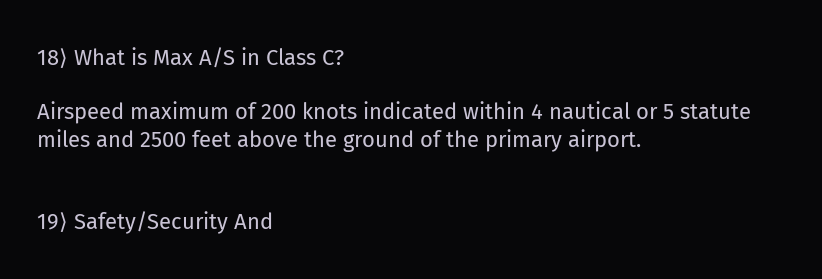18⟩ What is Max A/S in Class C?

Airspeed maximum of 200 knots indicated within 4 nautical or 5 statute miles and 2500 feet above the ground of the primary airport.


19⟩ Safety/Security And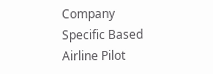Company Specific Based Airline Pilot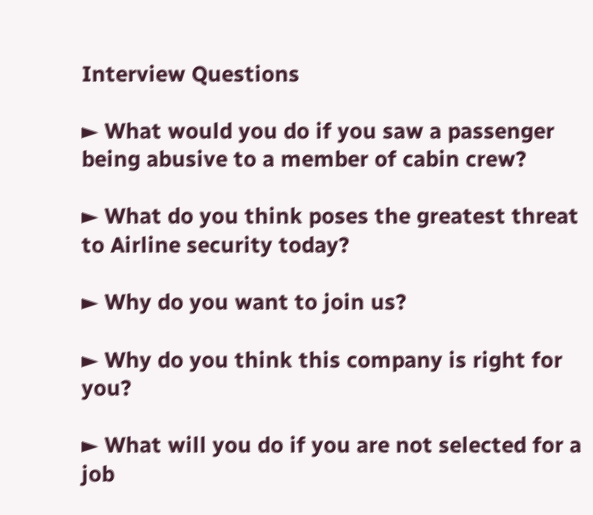Interview Questions

► What would you do if you saw a passenger being abusive to a member of cabin crew?

► What do you think poses the greatest threat to Airline security today?

► Why do you want to join us?

► Why do you think this company is right for you?

► What will you do if you are not selected for a job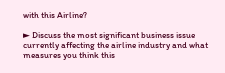with this Airline?

► Discuss the most significant business issue currently affecting the airline industry and what measures you think this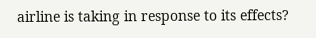airline is taking in response to its effects?